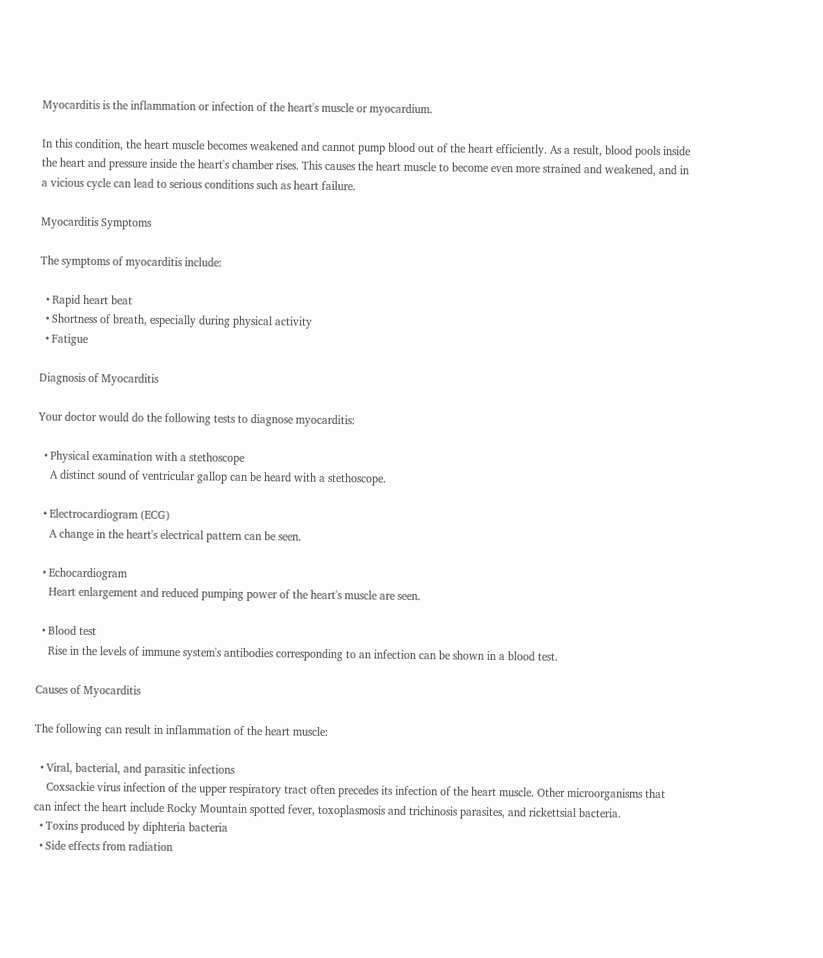Myocarditis is the inflammation or infection of the heart's muscle or myocardium.

In this condition, the heart muscle becomes weakened and cannot pump blood out of the heart efficiently. As a result, blood pools inside the heart and pressure inside the heart's chamber rises. This causes the heart muscle to become even more strained and weakened, and in a vicious cycle can lead to serious conditions such as heart failure.

Myocarditis Symptoms

The symptoms of myocarditis include:

  • Rapid heart beat
  • Shortness of breath, especially during physical activity
  • Fatigue

Diagnosis of Myocarditis

Your doctor would do the following tests to diagnose myocarditis:

  • Physical examination with a stethoscope
    A distinct sound of ventricular gallop can be heard with a stethoscope.

  • Electrocardiogram (ECG)
    A change in the heart's electrical pattern can be seen.

  • Echocardiogram
    Heart enlargement and reduced pumping power of the heart's muscle are seen.

  • Blood test
    Rise in the levels of immune system's antibodies corresponding to an infection can be shown in a blood test.

Causes of Myocarditis

The following can result in inflammation of the heart muscle:

  • Viral, bacterial, and parasitic infections
    Coxsackie virus infection of the upper respiratory tract often precedes its infection of the heart muscle. Other microorganisms that can infect the heart include Rocky Mountain spotted fever, toxoplasmosis and trichinosis parasites, and rickettsial bacteria.
  • Toxins produced by diphteria bacteria
  • Side effects from radiation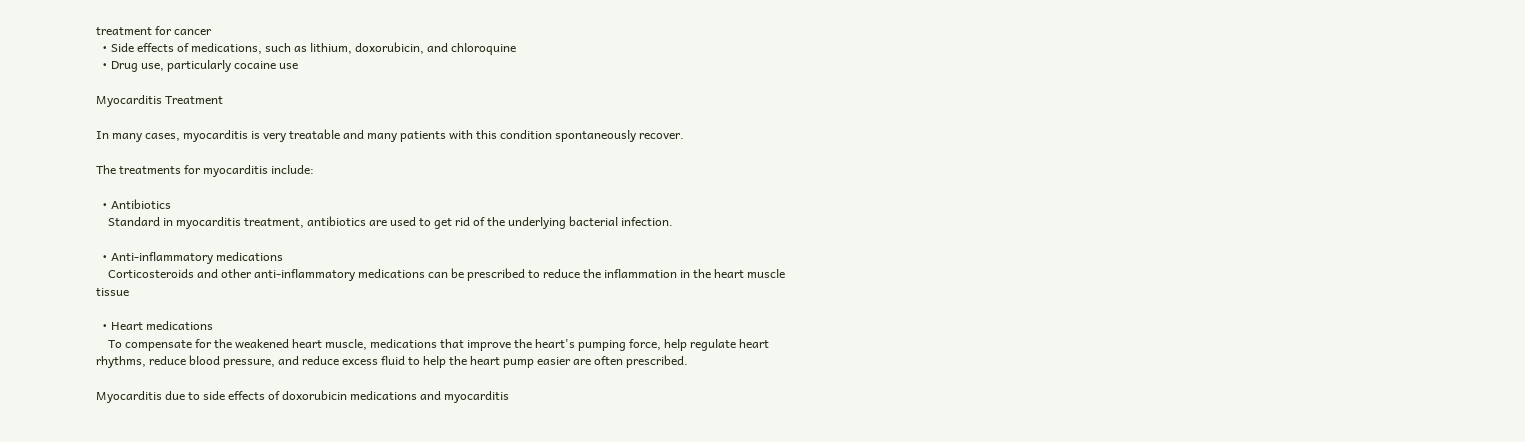treatment for cancer
  • Side effects of medications, such as lithium, doxorubicin, and chloroquine
  • Drug use, particularly cocaine use

Myocarditis Treatment

In many cases, myocarditis is very treatable and many patients with this condition spontaneously recover.

The treatments for myocarditis include:

  • Antibiotics
    Standard in myocarditis treatment, antibiotics are used to get rid of the underlying bacterial infection.

  • Anti-inflammatory medications
    Corticosteroids and other anti-inflammatory medications can be prescribed to reduce the inflammation in the heart muscle tissue

  • Heart medications
    To compensate for the weakened heart muscle, medications that improve the heart's pumping force, help regulate heart rhythms, reduce blood pressure, and reduce excess fluid to help the heart pump easier are often prescribed.

Myocarditis due to side effects of doxorubicin medications and myocarditis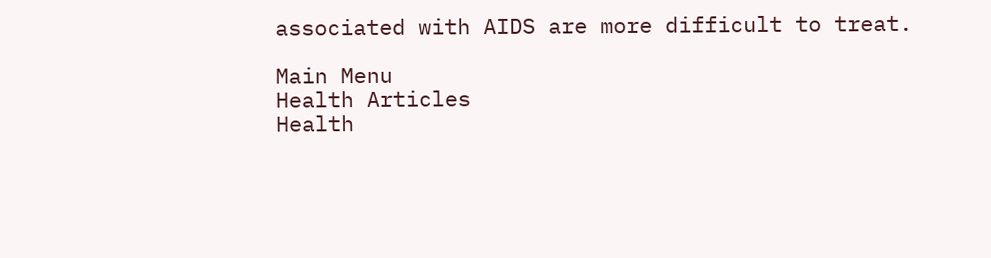associated with AIDS are more difficult to treat.

Main Menu
Health Articles
Health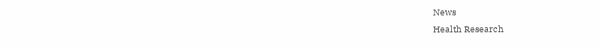News
Health Research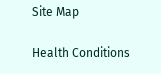Site Map

Health Conditions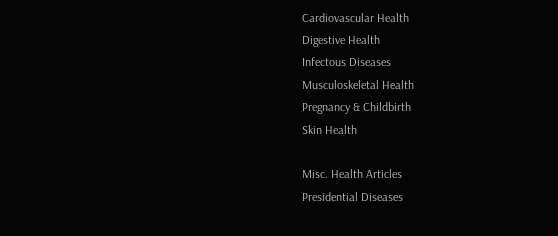Cardiovascular Health
Digestive Health
Infectous Diseases
Musculoskeletal Health
Pregnancy & Childbirth
Skin Health

Misc. Health Articles
Presidential Diseases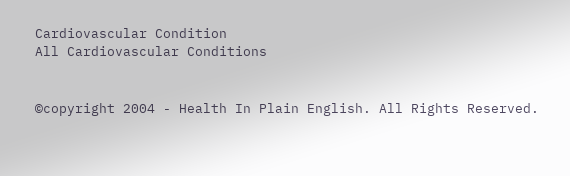Cardiovascular Condition
All Cardiovascular Conditions


©copyright 2004 - Health In Plain English. All Rights Reserved.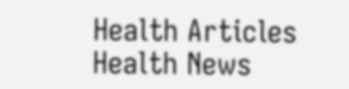Health Articles Health News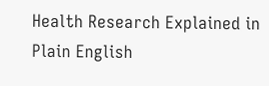Health Research Explained in Plain English